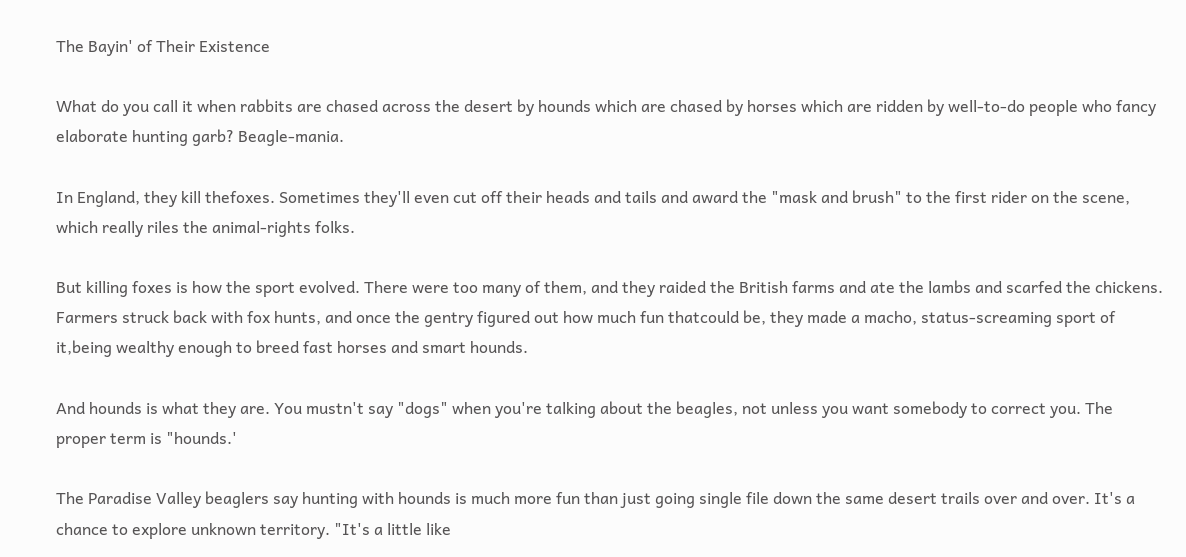The Bayin' of Their Existence

What do you call it when rabbits are chased across the desert by hounds which are chased by horses which are ridden by well-to-do people who fancy elaborate hunting garb? Beagle-mania.

In England, they kill thefoxes. Sometimes they'll even cut off their heads and tails and award the "mask and brush" to the first rider on the scene, which really riles the animal-rights folks.

But killing foxes is how the sport evolved. There were too many of them, and they raided the British farms and ate the lambs and scarfed the chickens. Farmers struck back with fox hunts, and once the gentry figured out how much fun thatcould be, they made a macho, status-screaming sport of it,being wealthy enough to breed fast horses and smart hounds.

And hounds is what they are. You mustn't say "dogs" when you're talking about the beagles, not unless you want somebody to correct you. The proper term is "hounds.'

The Paradise Valley beaglers say hunting with hounds is much more fun than just going single file down the same desert trails over and over. It's a chance to explore unknown territory. "It's a little like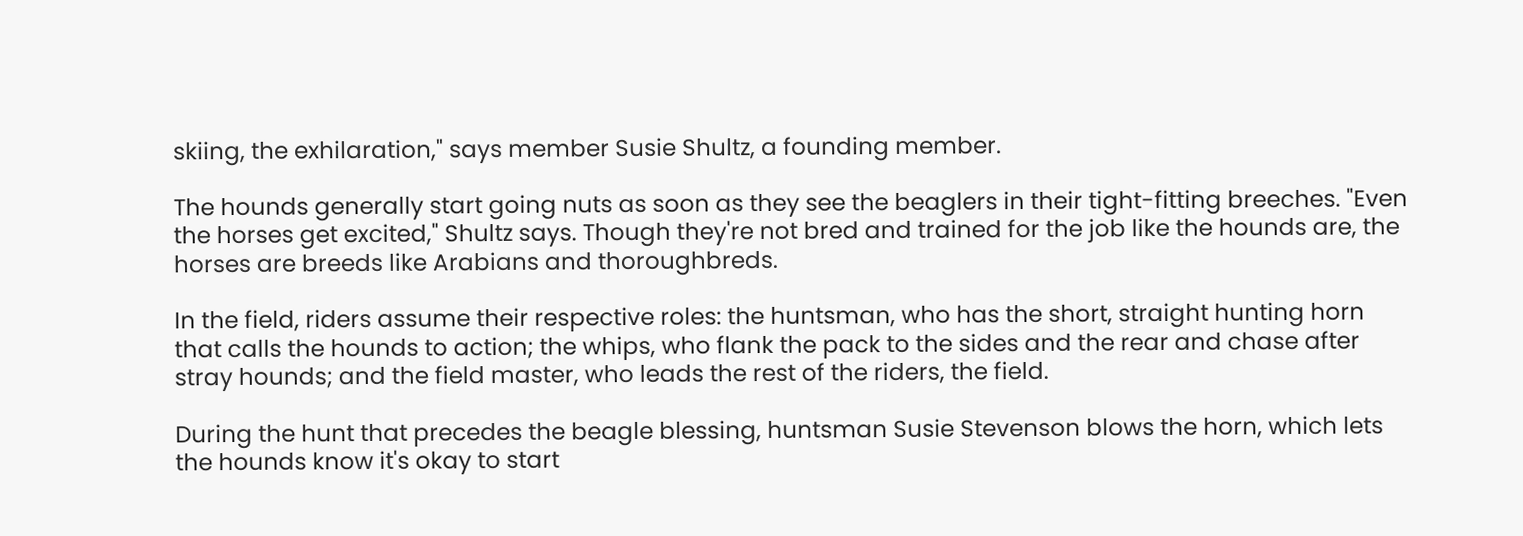skiing, the exhilaration," says member Susie Shultz, a founding member.

The hounds generally start going nuts as soon as they see the beaglers in their tight-fitting breeches. "Even the horses get excited," Shultz says. Though they're not bred and trained for the job like the hounds are, the horses are breeds like Arabians and thoroughbreds.

In the field, riders assume their respective roles: the huntsman, who has the short, straight hunting horn that calls the hounds to action; the whips, who flank the pack to the sides and the rear and chase after stray hounds; and the field master, who leads the rest of the riders, the field.

During the hunt that precedes the beagle blessing, huntsman Susie Stevenson blows the horn, which lets the hounds know it's okay to start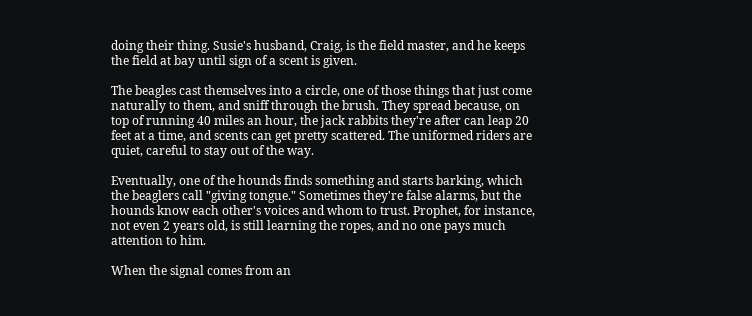doing their thing. Susie's husband, Craig, is the field master, and he keeps the field at bay until sign of a scent is given.

The beagles cast themselves into a circle, one of those things that just come naturally to them, and sniff through the brush. They spread because, on top of running 40 miles an hour, the jack rabbits they're after can leap 20 feet at a time, and scents can get pretty scattered. The uniformed riders are quiet, careful to stay out of the way.

Eventually, one of the hounds finds something and starts barking, which the beaglers call "giving tongue." Sometimes they're false alarms, but the hounds know each other's voices and whom to trust. Prophet, for instance, not even 2 years old, is still learning the ropes, and no one pays much attention to him.

When the signal comes from an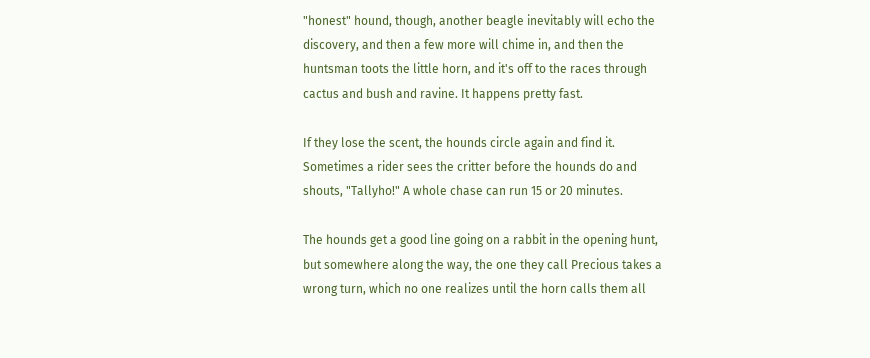"honest" hound, though, another beagle inevitably will echo the discovery, and then a few more will chime in, and then the huntsman toots the little horn, and it's off to the races through cactus and bush and ravine. It happens pretty fast.

If they lose the scent, the hounds circle again and find it. Sometimes a rider sees the critter before the hounds do and shouts, "Tallyho!" A whole chase can run 15 or 20 minutes.

The hounds get a good line going on a rabbit in the opening hunt, but somewhere along the way, the one they call Precious takes a wrong turn, which no one realizes until the horn calls them all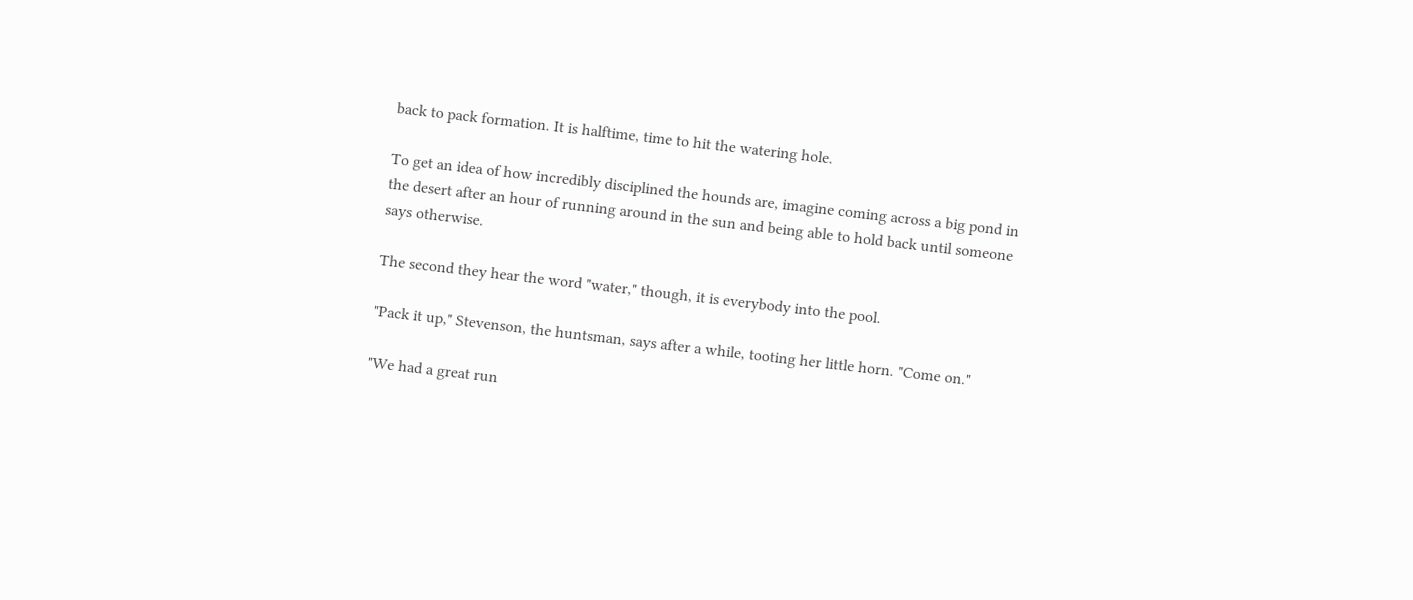back to pack formation. It is halftime, time to hit the watering hole.

To get an idea of how incredibly disciplined the hounds are, imagine coming across a big pond in the desert after an hour of running around in the sun and being able to hold back until someone says otherwise.

The second they hear the word "water," though, it is everybody into the pool.

"Pack it up," Stevenson, the huntsman, says after a while, tooting her little horn. "Come on."

"We had a great run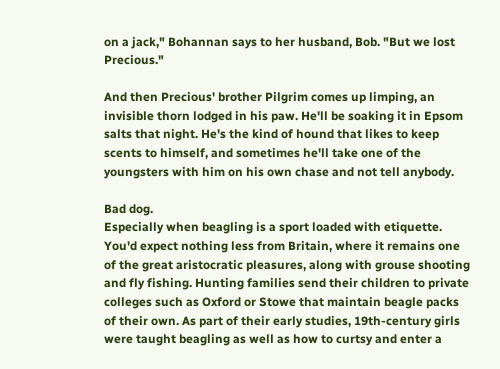on a jack," Bohannan says to her husband, Bob. "But we lost Precious."

And then Precious' brother Pilgrim comes up limping, an invisible thorn lodged in his paw. He'll be soaking it in Epsom salts that night. He's the kind of hound that likes to keep scents to himself, and sometimes he'll take one of the youngsters with him on his own chase and not tell anybody.

Bad dog.
Especially when beagling is a sport loaded with etiquette. You'd expect nothing less from Britain, where it remains one of the great aristocratic pleasures, along with grouse shooting and fly fishing. Hunting families send their children to private colleges such as Oxford or Stowe that maintain beagle packs of their own. As part of their early studies, 19th-century girls were taught beagling as well as how to curtsy and enter a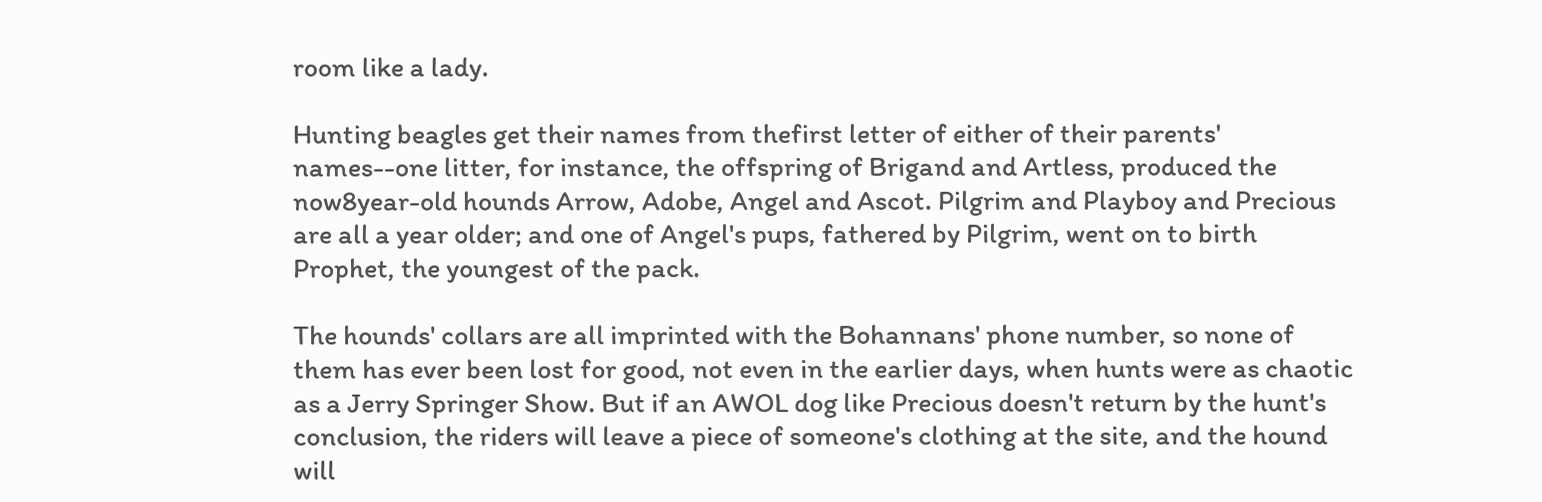room like a lady.

Hunting beagles get their names from thefirst letter of either of their parents' names--one litter, for instance, the offspring of Brigand and Artless, produced the now8year-old hounds Arrow, Adobe, Angel and Ascot. Pilgrim and Playboy and Precious are all a year older; and one of Angel's pups, fathered by Pilgrim, went on to birth Prophet, the youngest of the pack.

The hounds' collars are all imprinted with the Bohannans' phone number, so none of them has ever been lost for good, not even in the earlier days, when hunts were as chaotic as a Jerry Springer Show. But if an AWOL dog like Precious doesn't return by the hunt's conclusion, the riders will leave a piece of someone's clothing at the site, and the hound will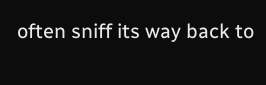often sniff its way back to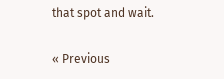that spot and wait.

« Previous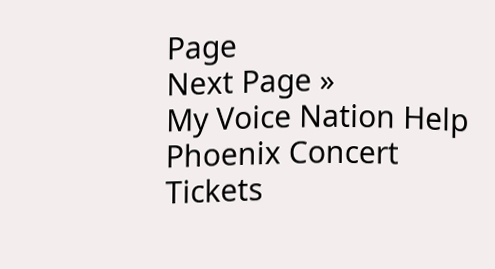Page
Next Page »
My Voice Nation Help
Phoenix Concert Tickets